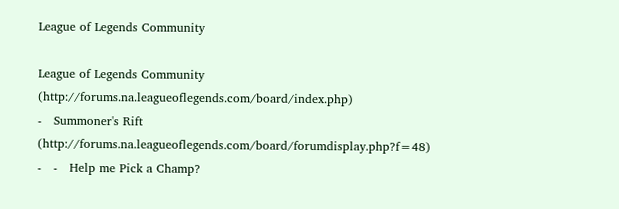League of Legends Community

League of Legends Community (http://forums.na.leagueoflegends.com/board/index.php)
-   Summoner's Rift (http://forums.na.leagueoflegends.com/board/forumdisplay.php?f=48)
-   -   Help me Pick a Champ?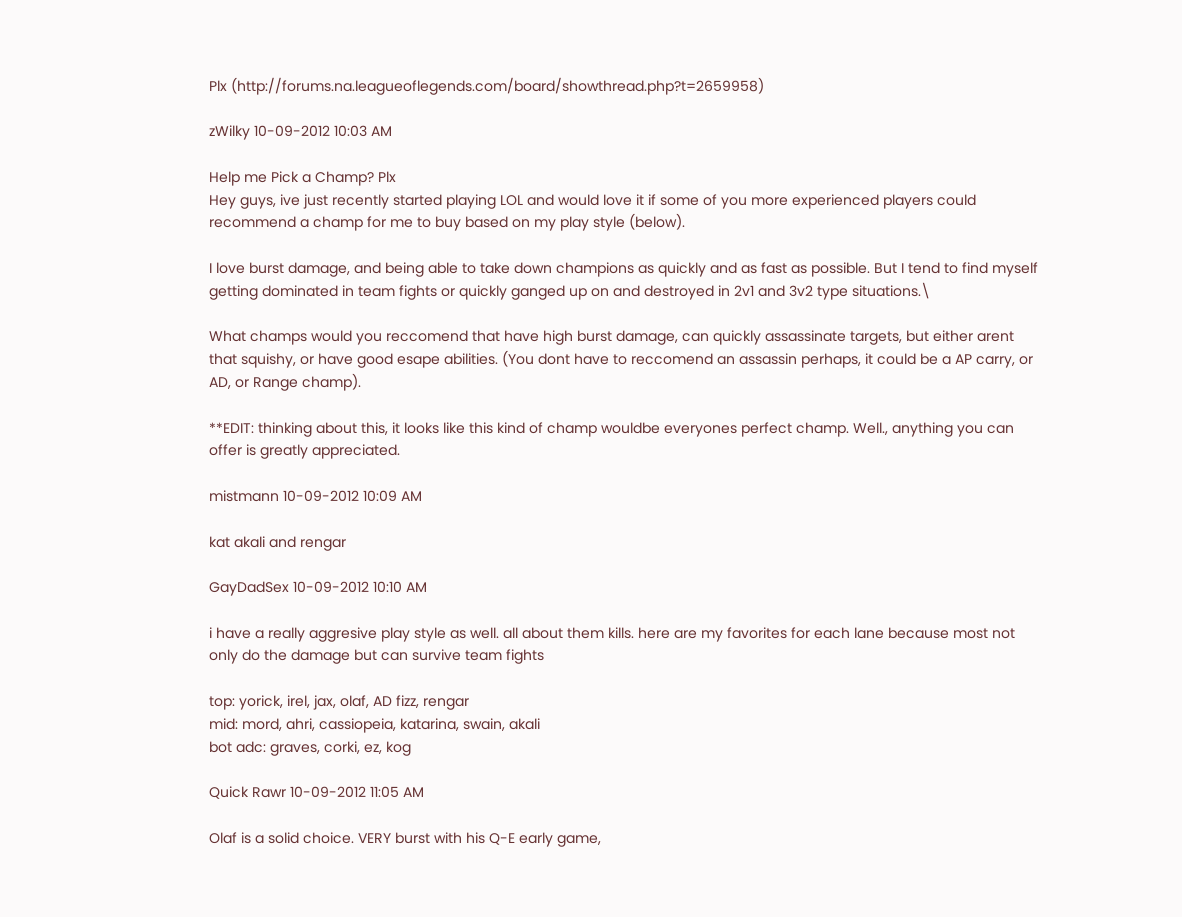Plx (http://forums.na.leagueoflegends.com/board/showthread.php?t=2659958)

zWilky 10-09-2012 10:03 AM

Help me Pick a Champ? Plx
Hey guys, ive just recently started playing LOL and would love it if some of you more experienced players could recommend a champ for me to buy based on my play style (below).

I love burst damage, and being able to take down champions as quickly and as fast as possible. But I tend to find myself getting dominated in team fights or quickly ganged up on and destroyed in 2v1 and 3v2 type situations.\

What champs would you reccomend that have high burst damage, can quickly assassinate targets, but either arent that squishy, or have good esape abilities. (You dont have to reccomend an assassin perhaps, it could be a AP carry, or AD, or Range champ).

**EDIT: thinking about this, it looks like this kind of champ wouldbe everyones perfect champ. Well., anything you can offer is greatly appreciated.

mistmann 10-09-2012 10:09 AM

kat akali and rengar

GayDadSex 10-09-2012 10:10 AM

i have a really aggresive play style as well. all about them kills. here are my favorites for each lane because most not only do the damage but can survive team fights

top: yorick, irel, jax, olaf, AD fizz, rengar
mid: mord, ahri, cassiopeia, katarina, swain, akali
bot adc: graves, corki, ez, kog

Quick Rawr 10-09-2012 11:05 AM

Olaf is a solid choice. VERY burst with his Q-E early game,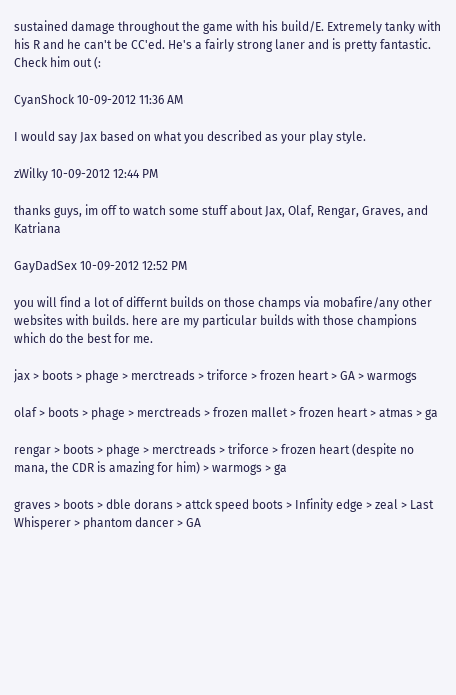sustained damage throughout the game with his build/E. Extremely tanky with his R and he can't be CC'ed. He's a fairly strong laner and is pretty fantastic. Check him out (:

CyanShock 10-09-2012 11:36 AM

I would say Jax based on what you described as your play style.

zWilky 10-09-2012 12:44 PM

thanks guys, im off to watch some stuff about Jax, Olaf, Rengar, Graves, and Katriana

GayDadSex 10-09-2012 12:52 PM

you will find a lot of differnt builds on those champs via mobafire/any other websites with builds. here are my particular builds with those champions which do the best for me.

jax > boots > phage > merctreads > triforce > frozen heart > GA > warmogs

olaf > boots > phage > merctreads > frozen mallet > frozen heart > atmas > ga

rengar > boots > phage > merctreads > triforce > frozen heart (despite no mana, the CDR is amazing for him) > warmogs > ga

graves > boots > dble dorans > attck speed boots > Infinity edge > zeal > Last Whisperer > phantom dancer > GA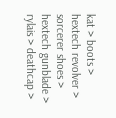kat > boots > hextech revolver > sorcerer shoes > hextech gunblade > rylais > deathcap >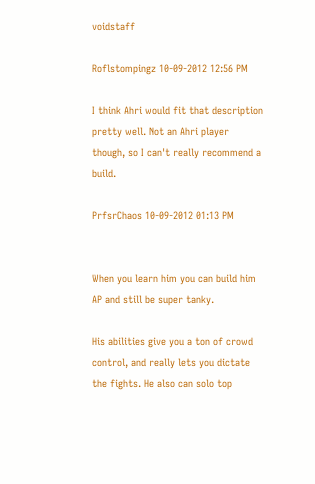voidstaff

Roflstompingz 10-09-2012 12:56 PM

I think Ahri would fit that description pretty well. Not an Ahri player though, so I can't really recommend a build.

PrfsrChaos 10-09-2012 01:13 PM


When you learn him you can build him AP and still be super tanky.

His abilities give you a ton of crowd control, and really lets you dictate the fights. He also can solo top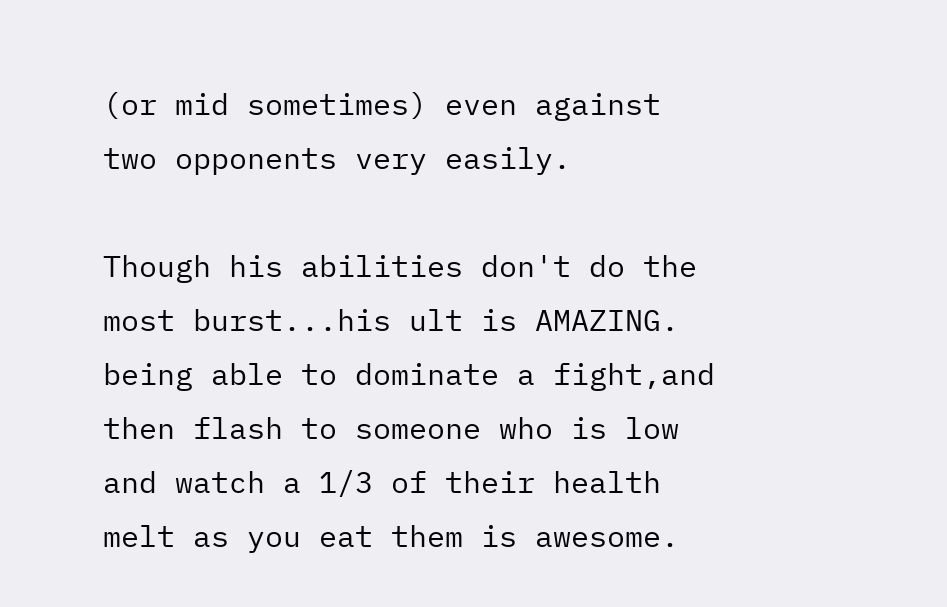(or mid sometimes) even against two opponents very easily.

Though his abilities don't do the most burst...his ult is AMAZING. being able to dominate a fight,and then flash to someone who is low and watch a 1/3 of their health melt as you eat them is awesome.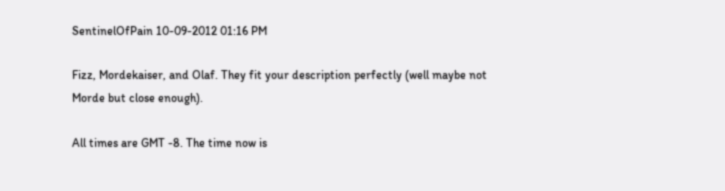SentinelOfPain 10-09-2012 01:16 PM

Fizz, Mordekaiser, and Olaf. They fit your description perfectly (well maybe not Morde but close enough).

All times are GMT -8. The time now is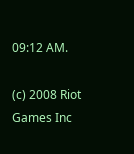09:12 AM.

(c) 2008 Riot Games Inc